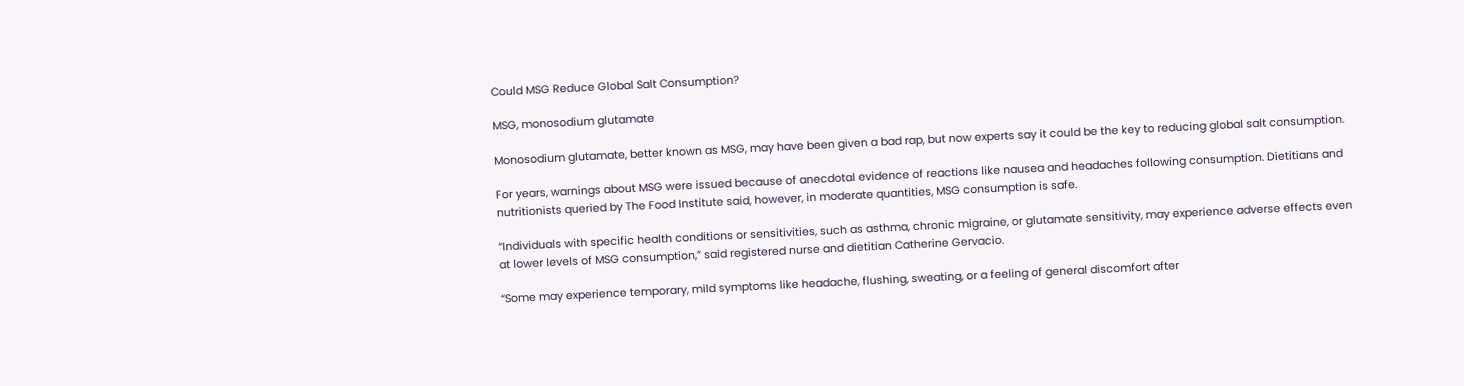Could MSG Reduce Global Salt Consumption?

MSG, monosodium glutamate

Monosodium glutamate, better known as MSG, may have been given a bad rap, but now experts say it could be the key to reducing global salt consumption.

For years, warnings about MSG were issued because of anecdotal evidence of reactions like nausea and headaches following consumption. Dietitians and nutritionists queried by The Food Institute said, however, in moderate quantities, MSG consumption is safe.

“Individuals with specific health conditions or sensitivities, such as asthma, chronic migraine, or glutamate sensitivity, may experience adverse effects even at lower levels of MSG consumption,” said registered nurse and dietitian Catherine Gervacio.

“Some may experience temporary, mild symptoms like headache, flushing, sweating, or a feeling of general discomfort after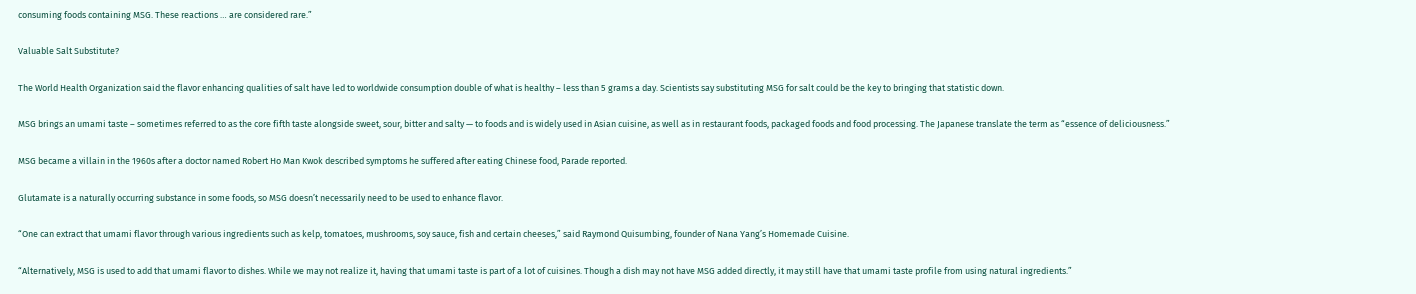consuming foods containing MSG. These reactions … are considered rare.”

Valuable Salt Substitute?

The World Health Organization said the flavor enhancing qualities of salt have led to worldwide consumption double of what is healthy – less than 5 grams a day. Scientists say substituting MSG for salt could be the key to bringing that statistic down.

MSG brings an umami taste – sometimes referred to as the core fifth taste alongside sweet, sour, bitter and salty — to foods and is widely used in Asian cuisine, as well as in restaurant foods, packaged foods and food processing. The Japanese translate the term as “essence of deliciousness.”

MSG became a villain in the 1960s after a doctor named Robert Ho Man Kwok described symptoms he suffered after eating Chinese food, Parade reported.

Glutamate is a naturally occurring substance in some foods, so MSG doesn’t necessarily need to be used to enhance flavor.

“One can extract that umami flavor through various ingredients such as kelp, tomatoes, mushrooms, soy sauce, fish and certain cheeses,” said Raymond Quisumbing, founder of Nana Yang’s Homemade Cuisine.

“Alternatively, MSG is used to add that umami flavor to dishes. While we may not realize it, having that umami taste is part of a lot of cuisines. Though a dish may not have MSG added directly, it may still have that umami taste profile from using natural ingredients.”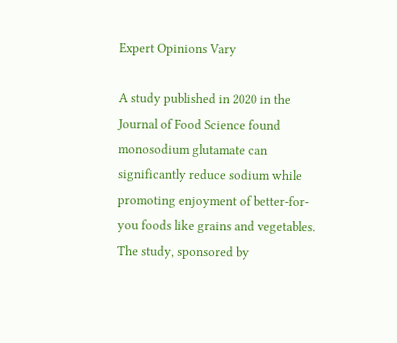Expert Opinions Vary

A study published in 2020 in the Journal of Food Science found monosodium glutamate can significantly reduce sodium while promoting enjoyment of better-for-you foods like grains and vegetables. The study, sponsored by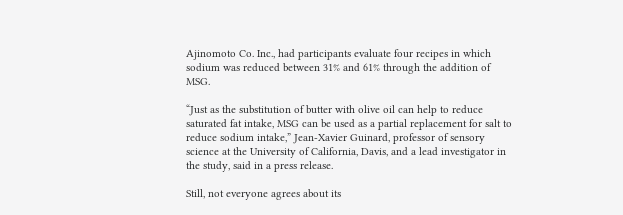Ajinomoto Co. Inc., had participants evaluate four recipes in which sodium was reduced between 31% and 61% through the addition of MSG.

“Just as the substitution of butter with olive oil can help to reduce saturated fat intake, MSG can be used as a partial replacement for salt to reduce sodium intake,” Jean-Xavier Guinard, professor of sensory science at the University of California, Davis, and a lead investigator in the study, said in a press release.

Still, not everyone agrees about its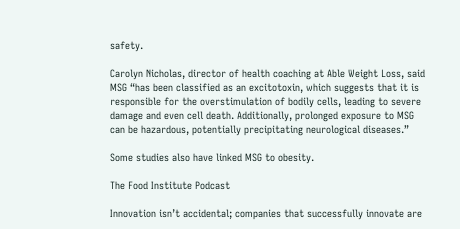safety.

Carolyn Nicholas, director of health coaching at Able Weight Loss, said MSG “has been classified as an excitotoxin, which suggests that it is responsible for the overstimulation of bodily cells, leading to severe damage and even cell death. Additionally, prolonged exposure to MSG can be hazardous, potentially precipitating neurological diseases.”

Some studies also have linked MSG to obesity.

The Food Institute Podcast

Innovation isn’t accidental; companies that successfully innovate are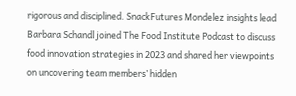rigorous and disciplined. SnackFutures Mondelez insights lead Barbara Schandl joined The Food Institute Podcast to discuss food innovation strategies in 2023 and shared her viewpoints on uncovering team members’ hidden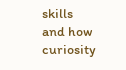skills and how curiosity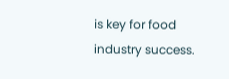is key for food industry success.